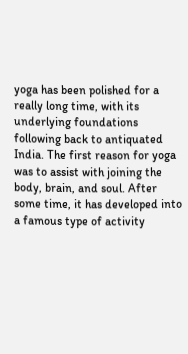yoga has been polished for a really long time, with its underlying foundations following back to antiquated India. The first reason for yoga was to assist with joining the body, brain, and soul. After some time, it has developed into a famous type of activity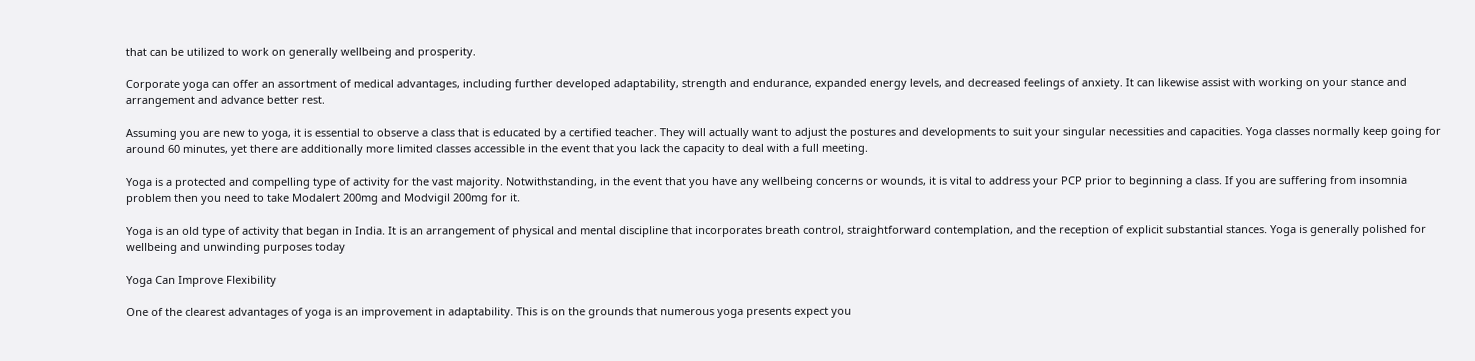that can be utilized to work on generally wellbeing and prosperity.

Corporate yoga can offer an assortment of medical advantages, including further developed adaptability, strength and endurance, expanded energy levels, and decreased feelings of anxiety. It can likewise assist with working on your stance and arrangement and advance better rest.

Assuming you are new to yoga, it is essential to observe a class that is educated by a certified teacher. They will actually want to adjust the postures and developments to suit your singular necessities and capacities. Yoga classes normally keep going for around 60 minutes, yet there are additionally more limited classes accessible in the event that you lack the capacity to deal with a full meeting.

Yoga is a protected and compelling type of activity for the vast majority. Notwithstanding, in the event that you have any wellbeing concerns or wounds, it is vital to address your PCP prior to beginning a class. If you are suffering from insomnia problem then you need to take Modalert 200mg and Modvigil 200mg for it.

Yoga is an old type of activity that began in India. It is an arrangement of physical and mental discipline that incorporates breath control, straightforward contemplation, and the reception of explicit substantial stances. Yoga is generally polished for wellbeing and unwinding purposes today

Yoga Can Improve Flexibility

One of the clearest advantages of yoga is an improvement in adaptability. This is on the grounds that numerous yoga presents expect you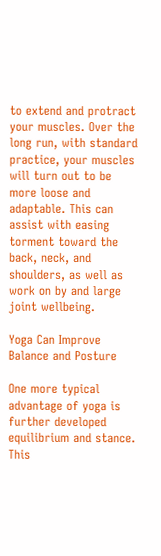to extend and protract your muscles. Over the long run, with standard practice, your muscles will turn out to be more loose and adaptable. This can assist with easing torment toward the back, neck, and shoulders, as well as work on by and large joint wellbeing.

Yoga Can Improve Balance and Posture

One more typical advantage of yoga is further developed equilibrium and stance. This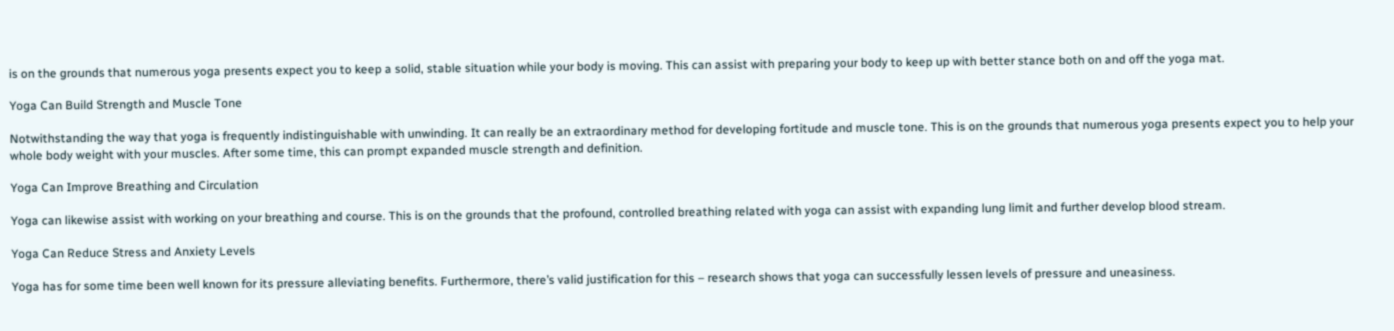is on the grounds that numerous yoga presents expect you to keep a solid, stable situation while your body is moving. This can assist with preparing your body to keep up with better stance both on and off the yoga mat.

Yoga Can Build Strength and Muscle Tone

Notwithstanding the way that yoga is frequently indistinguishable with unwinding. It can really be an extraordinary method for developing fortitude and muscle tone. This is on the grounds that numerous yoga presents expect you to help your whole body weight with your muscles. After some time, this can prompt expanded muscle strength and definition.

Yoga Can Improve Breathing and Circulation

Yoga can likewise assist with working on your breathing and course. This is on the grounds that the profound, controlled breathing related with yoga can assist with expanding lung limit and further develop blood stream.

Yoga Can Reduce Stress and Anxiety Levels

Yoga has for some time been well known for its pressure alleviating benefits. Furthermore, there’s valid justification for this – research shows that yoga can successfully lessen levels of pressure and uneasiness.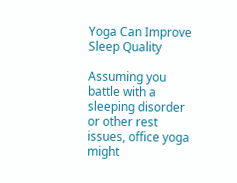Yoga Can Improve Sleep Quality

Assuming you battle with a sleeping disorder or other rest issues, office yoga might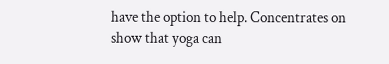have the option to help. Concentrates on show that yoga can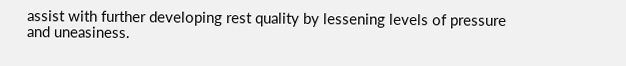assist with further developing rest quality by lessening levels of pressure and uneasiness.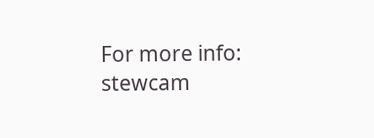For more info: stewcam